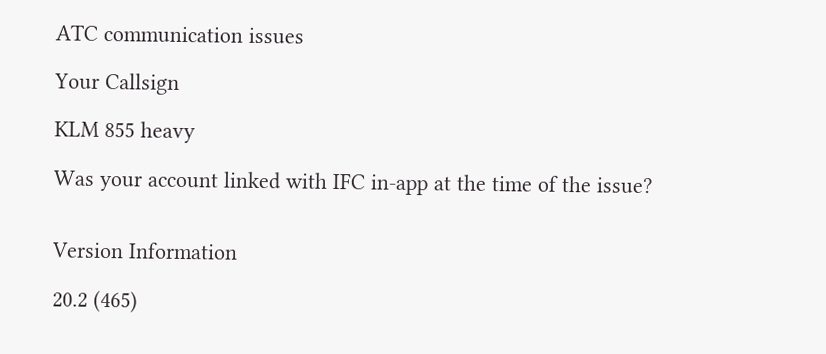ATC communication issues

Your Callsign

KLM 855 heavy

Was your account linked with IFC in-app at the time of the issue?


Version Information

20.2 (465)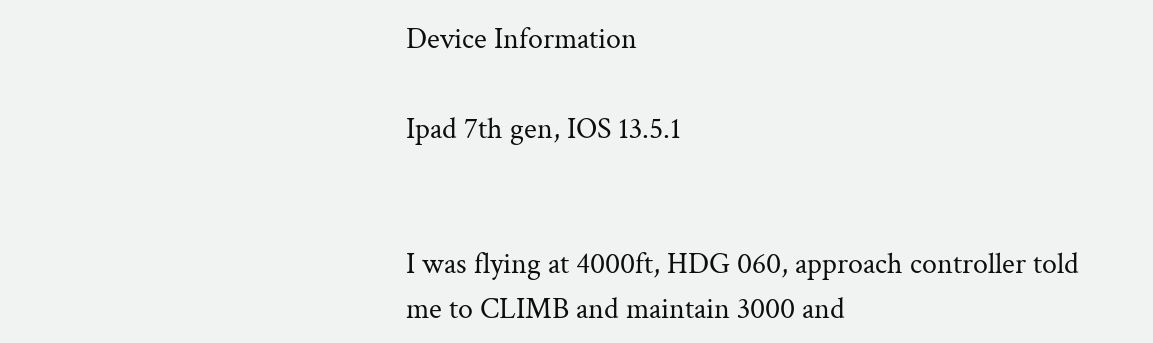Device Information

Ipad 7th gen, IOS 13.5.1


I was flying at 4000ft, HDG 060, approach controller told me to CLIMB and maintain 3000 and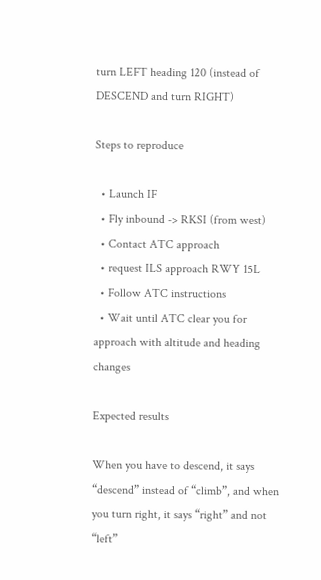turn LEFT heading 120 (instead of DESCEND and turn RIGHT)

Steps to reproduce

  • Launch IF
  • Fly inbound -> RKSI (from west)
  • Contact ATC approach
  • request ILS approach RWY 15L
  • Follow ATC instructions
  • Wait until ATC clear you for approach with altitude and heading changes

Expected results

When you have to descend, it says “descend” instead of “climb”, and when you turn right, it says “right” and not “left”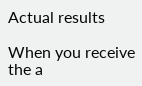Actual results

When you receive the a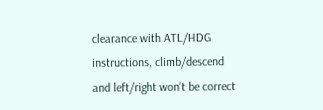clearance with ATL/HDG instructions, climb/descend and left/right won’t be correct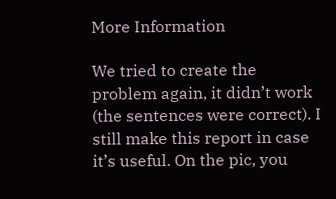More Information

We tried to create the problem again, it didn’t work (the sentences were correct). I still make this report in case it’s useful. On the pic, you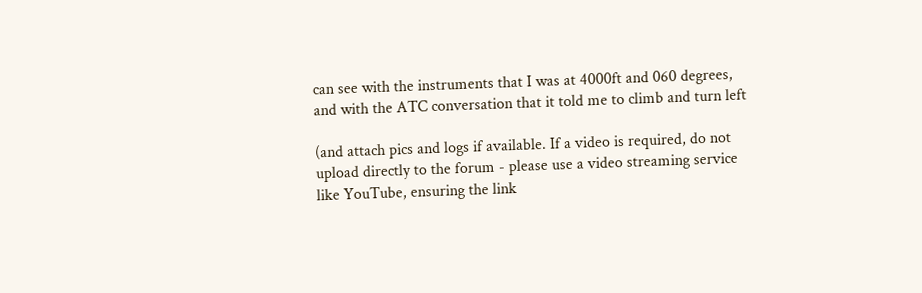can see with the instruments that I was at 4000ft and 060 degrees, and with the ATC conversation that it told me to climb and turn left

(and attach pics and logs if available. If a video is required, do not upload directly to the forum - please use a video streaming service like YouTube, ensuring the link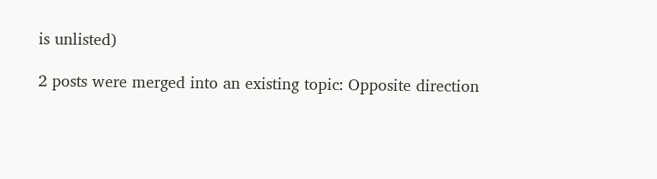is unlisted)

2 posts were merged into an existing topic: Opposite direction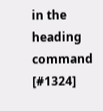in the heading command [#1324]